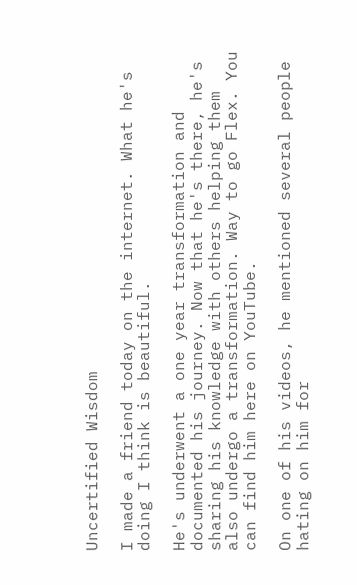Uncertified Wisdom

I made a friend today on the internet. What he's doing I think is beautiful.

He's underwent a one year transformation and documented his journey. Now that he's there, he's sharing his knowledge with others helping them also undergo a transformation. Way to go Flex. You can find him here on YouTube.

On one of his videos, he mentioned several people hating on him for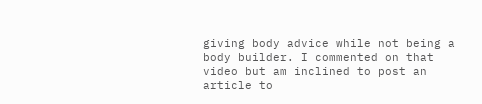giving body advice while not being a body builder. I commented on that video but am inclined to post an article to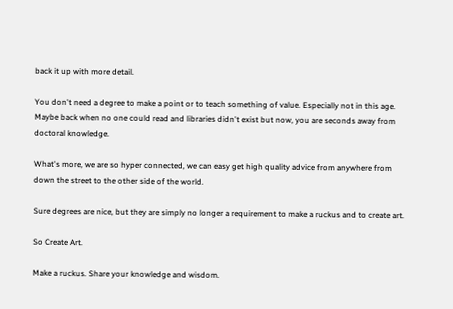back it up with more detail.

You don't need a degree to make a point or to teach something of value. Especially not in this age. Maybe back when no one could read and libraries didn't exist but now, you are seconds away from doctoral knowledge.

What's more, we are so hyper connected, we can easy get high quality advice from anywhere from down the street to the other side of the world.

Sure degrees are nice, but they are simply no longer a requirement to make a ruckus and to create art.

So Create Art.

Make a ruckus. Share your knowledge and wisdom.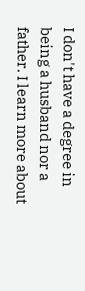I don't have a degree in being a husband nor a father. I learn more about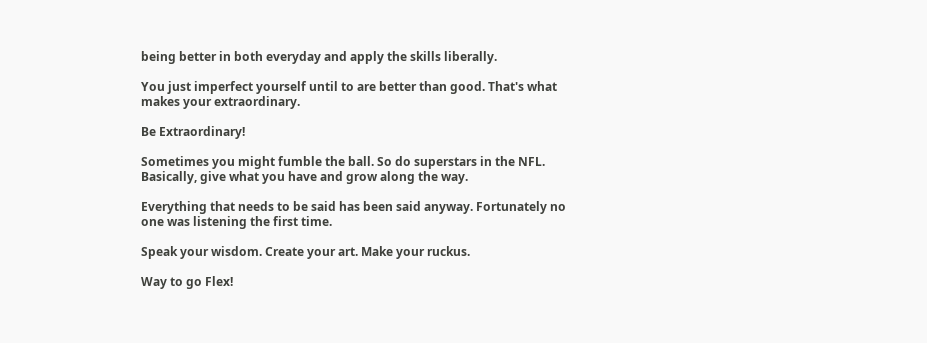being better in both everyday and apply the skills liberally.

You just imperfect yourself until to are better than good. That's what makes your extraordinary.

Be Extraordinary!

Sometimes you might fumble the ball. So do superstars in the NFL. Basically, give what you have and grow along the way.

Everything that needs to be said has been said anyway. Fortunately no one was listening the first time.

Speak your wisdom. Create your art. Make your ruckus.

Way to go Flex!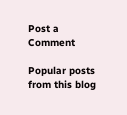Post a Comment

Popular posts from this blog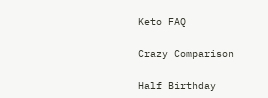Keto FAQ

Crazy Comparison

Half Birthday